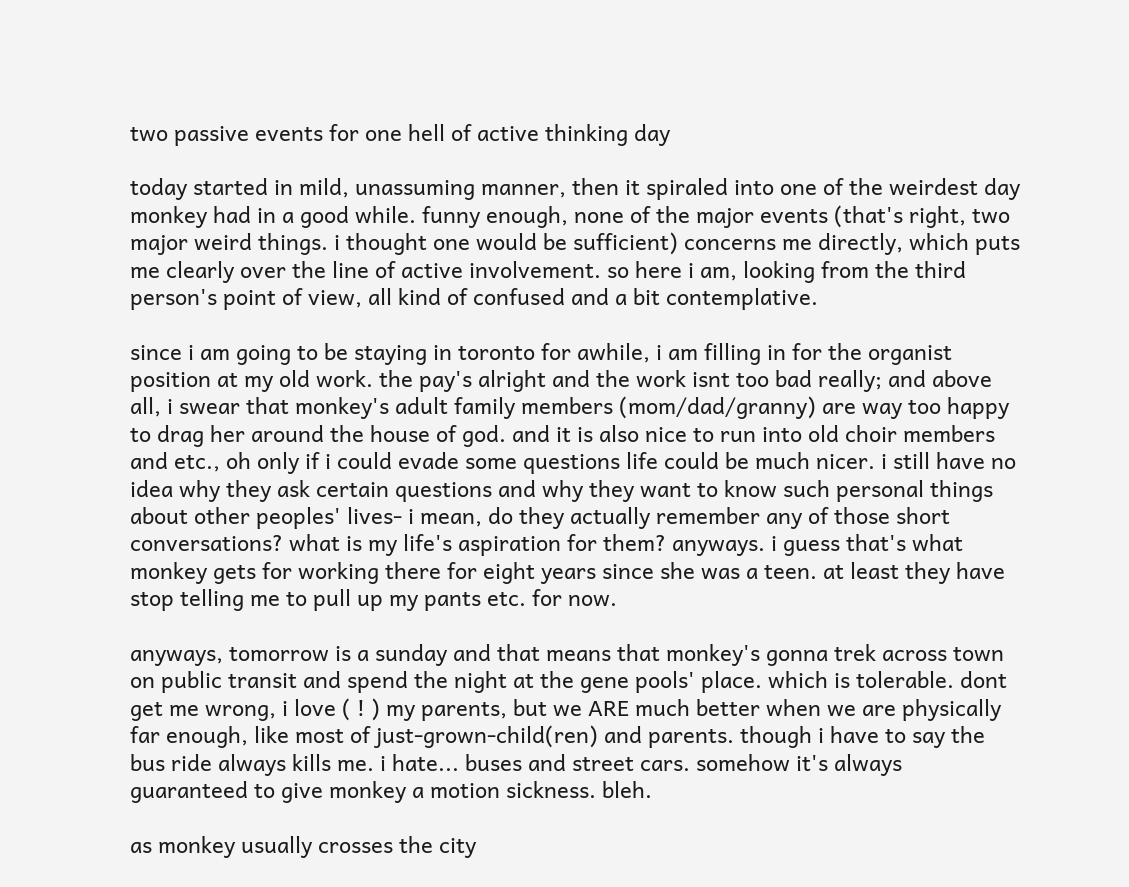two passive events for one hell of active thinking day

today started in mild, unassuming manner, then it spiraled into one of the weirdest day monkey had in a good while. funny enough, none of the major events (that's right, two major weird things. i thought one would be sufficient) concerns me directly, which puts me clearly over the line of active involvement. so here i am, looking from the third person's point of view, all kind of confused and a bit contemplative.

since i am going to be staying in toronto for awhile, i am filling in for the organist position at my old work. the pay's alright and the work isnt too bad really; and above all, i swear that monkey's adult family members (mom/dad/granny) are way too happy to drag her around the house of god. and it is also nice to run into old choir members and etc., oh only if i could evade some questions life could be much nicer. i still have no idea why they ask certain questions and why they want to know such personal things about other peoples' lives- i mean, do they actually remember any of those short conversations? what is my life's aspiration for them? anyways. i guess that's what monkey gets for working there for eight years since she was a teen. at least they have stop telling me to pull up my pants etc. for now.

anyways, tomorrow is a sunday and that means that monkey's gonna trek across town on public transit and spend the night at the gene pools' place. which is tolerable. dont get me wrong, i love ( ! ) my parents, but we ARE much better when we are physically far enough, like most of just-grown-child(ren) and parents. though i have to say the bus ride always kills me. i hate... buses and street cars. somehow it's always guaranteed to give monkey a motion sickness. bleh.

as monkey usually crosses the city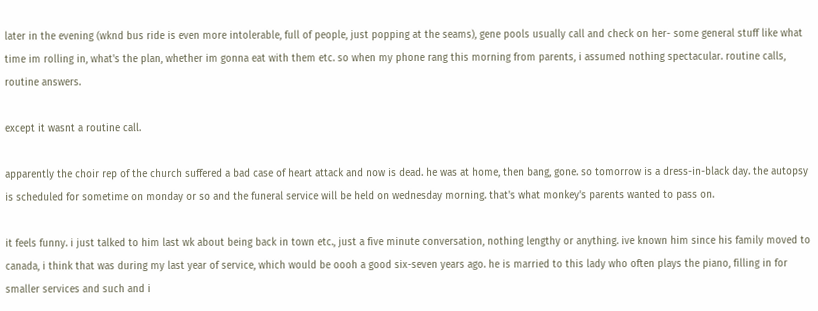later in the evening (wknd bus ride is even more intolerable, full of people, just popping at the seams), gene pools usually call and check on her- some general stuff like what time im rolling in, what's the plan, whether im gonna eat with them etc. so when my phone rang this morning from parents, i assumed nothing spectacular. routine calls, routine answers.

except it wasnt a routine call.

apparently the choir rep of the church suffered a bad case of heart attack and now is dead. he was at home, then bang, gone. so tomorrow is a dress-in-black day. the autopsy is scheduled for sometime on monday or so and the funeral service will be held on wednesday morning. that's what monkey's parents wanted to pass on.

it feels funny. i just talked to him last wk about being back in town etc., just a five minute conversation, nothing lengthy or anything. ive known him since his family moved to canada, i think that was during my last year of service, which would be oooh a good six-seven years ago. he is married to this lady who often plays the piano, filling in for smaller services and such and i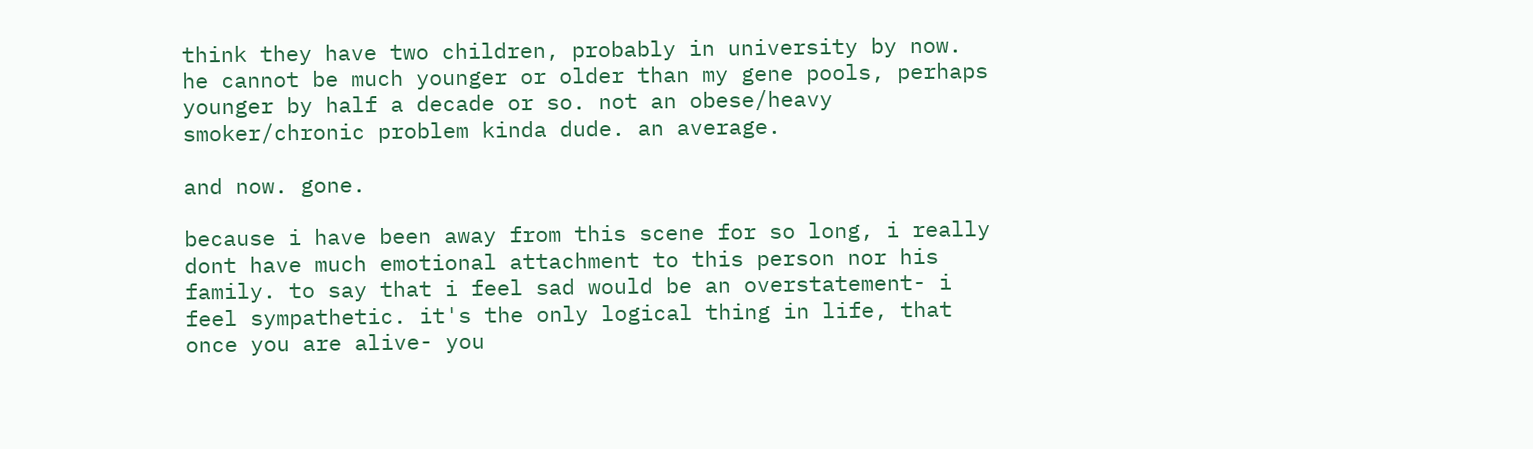think they have two children, probably in university by now. he cannot be much younger or older than my gene pools, perhaps younger by half a decade or so. not an obese/heavy smoker/chronic problem kinda dude. an average.

and now. gone.

because i have been away from this scene for so long, i really dont have much emotional attachment to this person nor his family. to say that i feel sad would be an overstatement- i feel sympathetic. it's the only logical thing in life, that once you are alive- you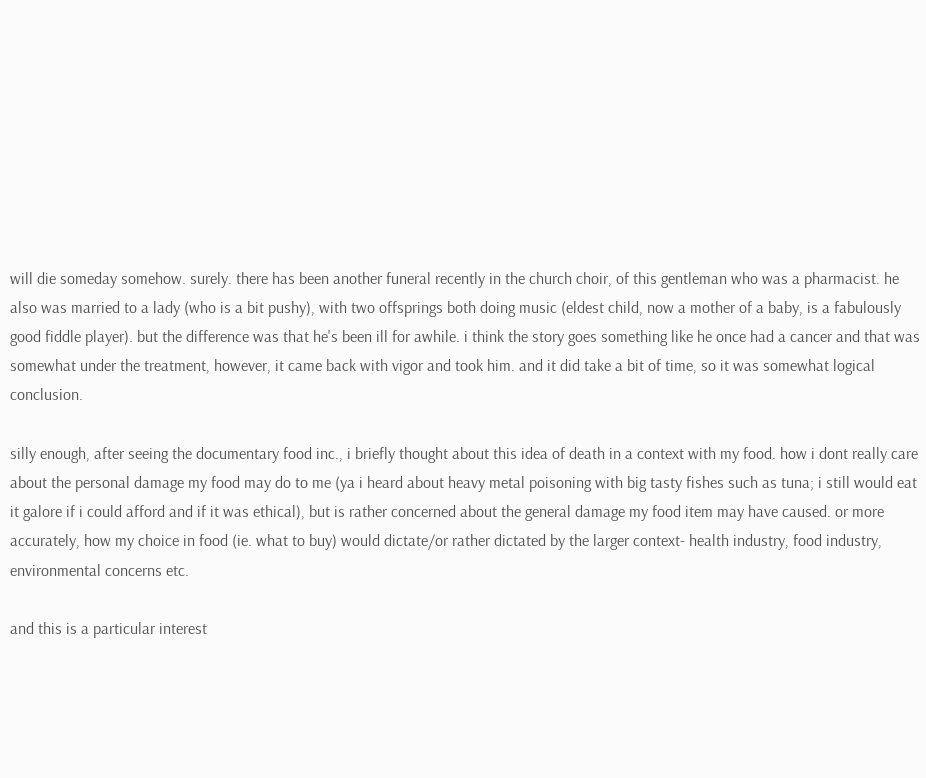will die someday somehow. surely. there has been another funeral recently in the church choir, of this gentleman who was a pharmacist. he also was married to a lady (who is a bit pushy), with two offsprings both doing music (eldest child, now a mother of a baby, is a fabulously good fiddle player). but the difference was that he's been ill for awhile. i think the story goes something like he once had a cancer and that was somewhat under the treatment, however, it came back with vigor and took him. and it did take a bit of time, so it was somewhat logical conclusion.

silly enough, after seeing the documentary food inc., i briefly thought about this idea of death in a context with my food. how i dont really care about the personal damage my food may do to me (ya i heard about heavy metal poisoning with big tasty fishes such as tuna; i still would eat it galore if i could afford and if it was ethical), but is rather concerned about the general damage my food item may have caused. or more accurately, how my choice in food (ie. what to buy) would dictate/or rather dictated by the larger context- health industry, food industry, environmental concerns etc.

and this is a particular interest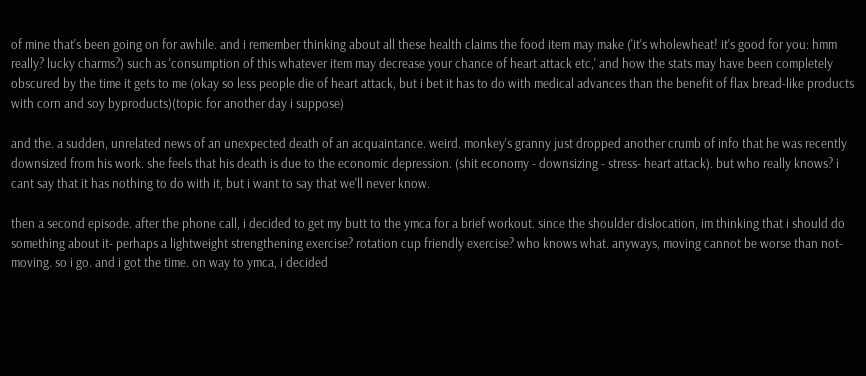of mine that's been going on for awhile. and i remember thinking about all these health claims the food item may make ('it's wholewheat! it's good for you: hmm really? lucky charms?) such as 'consumption of this whatever item may decrease your chance of heart attack etc,' and how the stats may have been completely obscured by the time it gets to me (okay so less people die of heart attack, but i bet it has to do with medical advances than the benefit of flax bread-like products with corn and soy byproducts)(topic for another day i suppose)

and the. a sudden, unrelated news of an unexpected death of an acquaintance. weird. monkey's granny just dropped another crumb of info that he was recently downsized from his work. she feels that his death is due to the economic depression. (shit economy - downsizing - stress- heart attack). but who really knows? i cant say that it has nothing to do with it, but i want to say that we'll never know.

then a second episode. after the phone call, i decided to get my butt to the ymca for a brief workout. since the shoulder dislocation, im thinking that i should do something about it- perhaps a lightweight strengthening exercise? rotation cup friendly exercise? who knows what. anyways, moving cannot be worse than not-moving. so i go. and i got the time. on way to ymca, i decided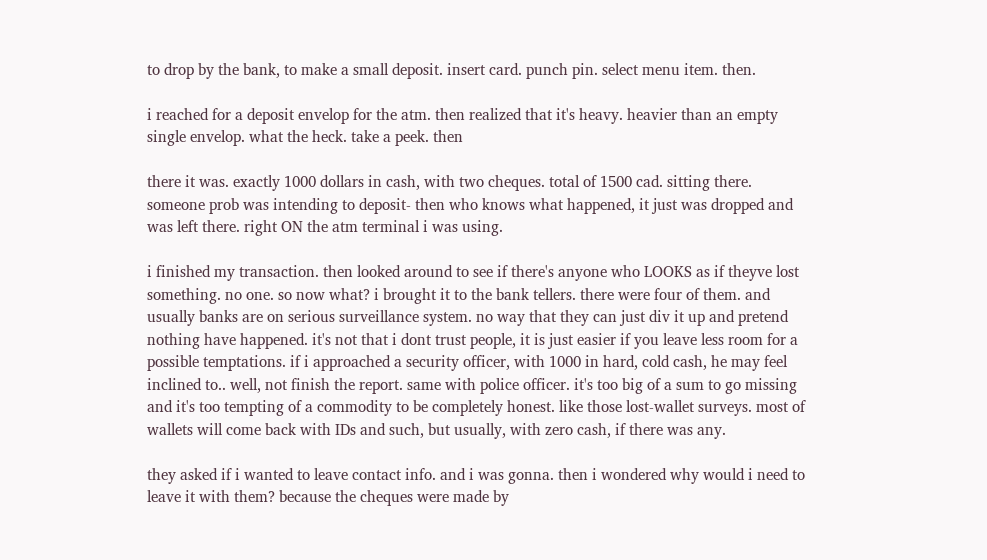to drop by the bank, to make a small deposit. insert card. punch pin. select menu item. then.

i reached for a deposit envelop for the atm. then realized that it's heavy. heavier than an empty single envelop. what the heck. take a peek. then

there it was. exactly 1000 dollars in cash, with two cheques. total of 1500 cad. sitting there.
someone prob was intending to deposit- then who knows what happened, it just was dropped and was left there. right ON the atm terminal i was using.

i finished my transaction. then looked around to see if there's anyone who LOOKS as if theyve lost something. no one. so now what? i brought it to the bank tellers. there were four of them. and usually banks are on serious surveillance system. no way that they can just div it up and pretend nothing have happened. it's not that i dont trust people, it is just easier if you leave less room for a possible temptations. if i approached a security officer, with 1000 in hard, cold cash, he may feel inclined to.. well, not finish the report. same with police officer. it's too big of a sum to go missing and it's too tempting of a commodity to be completely honest. like those lost-wallet surveys. most of wallets will come back with IDs and such, but usually, with zero cash, if there was any.

they asked if i wanted to leave contact info. and i was gonna. then i wondered why would i need to leave it with them? because the cheques were made by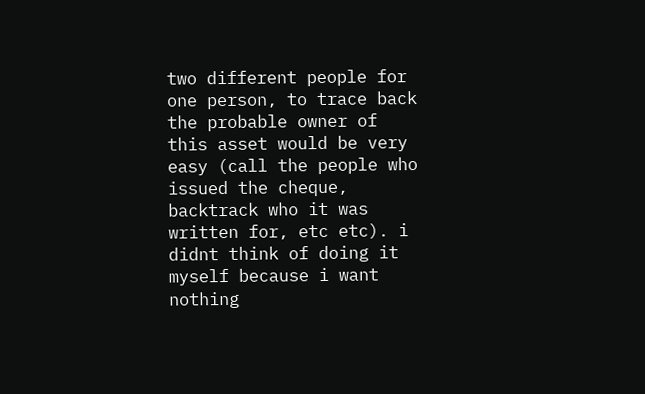two different people for one person, to trace back the probable owner of this asset would be very easy (call the people who issued the cheque, backtrack who it was written for, etc etc). i didnt think of doing it myself because i want nothing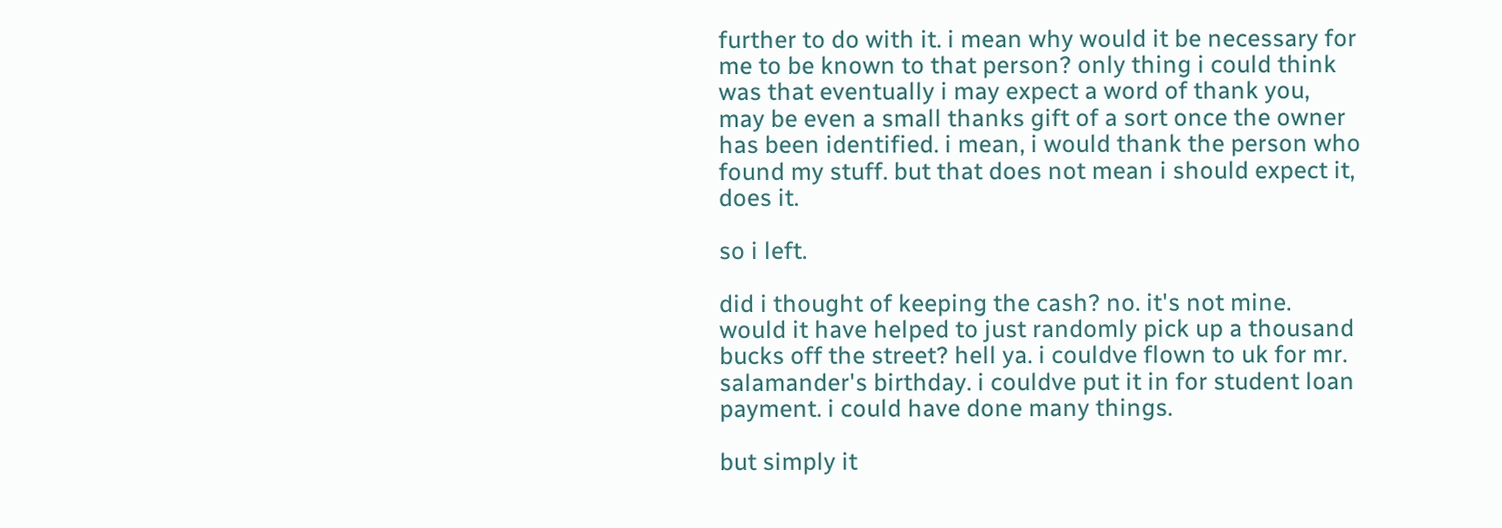further to do with it. i mean why would it be necessary for me to be known to that person? only thing i could think was that eventually i may expect a word of thank you, may be even a small thanks gift of a sort once the owner has been identified. i mean, i would thank the person who found my stuff. but that does not mean i should expect it, does it.

so i left.

did i thought of keeping the cash? no. it's not mine. would it have helped to just randomly pick up a thousand bucks off the street? hell ya. i couldve flown to uk for mr. salamander's birthday. i couldve put it in for student loan payment. i could have done many things.

but simply it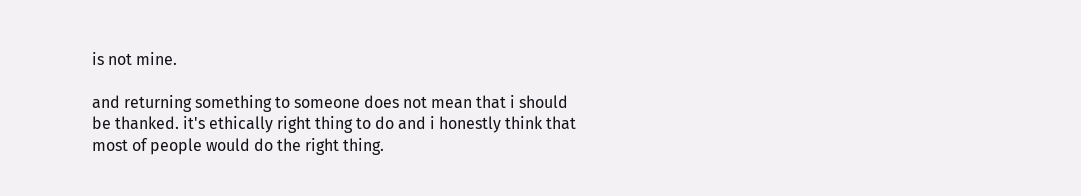is not mine.

and returning something to someone does not mean that i should be thanked. it's ethically right thing to do and i honestly think that most of people would do the right thing.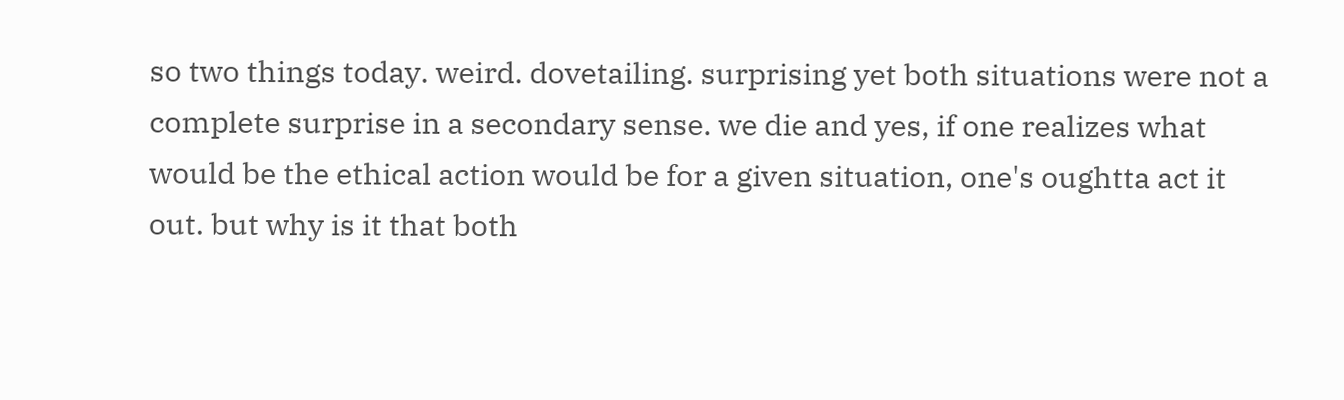so two things today. weird. dovetailing. surprising yet both situations were not a complete surprise in a secondary sense. we die and yes, if one realizes what would be the ethical action would be for a given situation, one's oughtta act it out. but why is it that both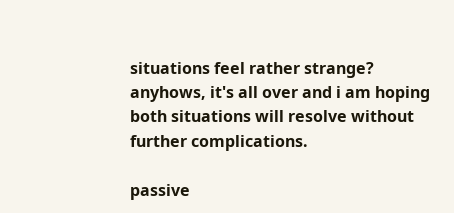situations feel rather strange? anyhows, it's all over and i am hoping both situations will resolve without further complications.

passive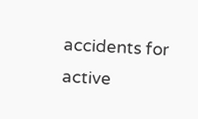accidents for active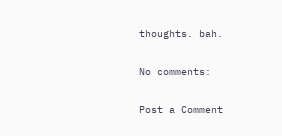thoughts. bah.

No comments:

Post a Comment